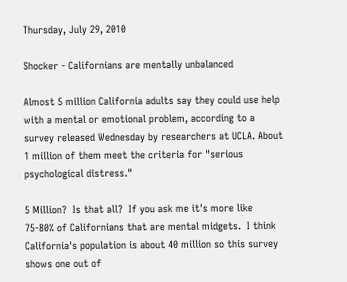Thursday, July 29, 2010

Shocker - Californians are mentally unbalanced

Almost 5 million California adults say they could use help with a mental or emotional problem, according to a survey released Wednesday by researchers at UCLA. About 1 million of them meet the criteria for "serious psychological distress."

5 Million?  Is that all?  If you ask me it's more like 75-80% of Californians that are mental midgets.  I think California's population is about 40 million so this survey shows one out of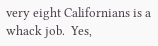very eight Californians is a whack job.  Yes,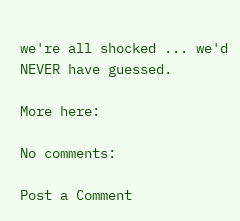we're all shocked ... we'd NEVER have guessed.

More here:

No comments:

Post a Comment